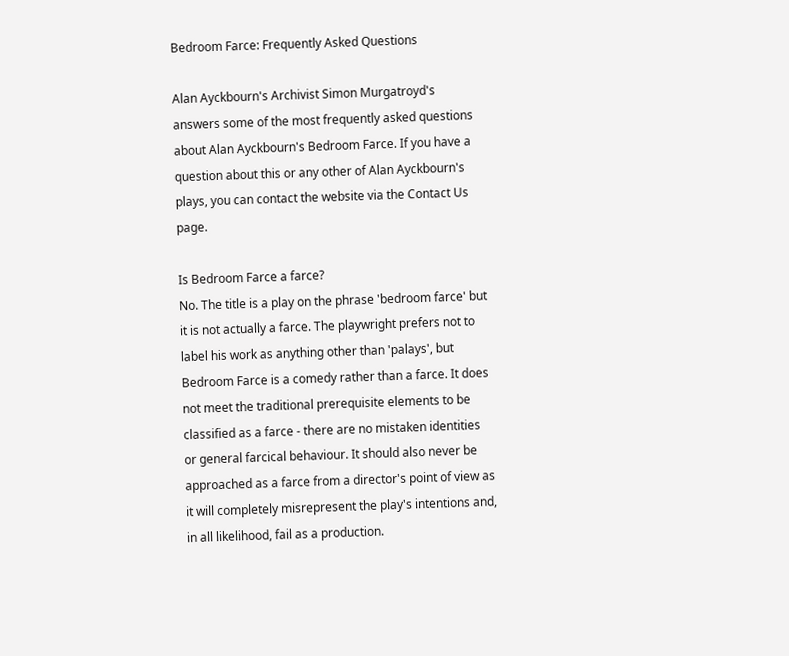Bedroom Farce: Frequently Asked Questions

Alan Ayckbourn's Archivist Simon Murgatroyd's answers some of the most frequently asked questions about Alan Ayckbourn's Bedroom Farce. If you have a question about this or any other of Alan Ayckbourn's plays, you can contact the website via the Contact Us page.

Is Bedroom Farce a farce?
No. The title is a play on the phrase 'bedroom farce' but it is not actually a farce. The playwright prefers not to label his work as anything other than 'palays', but Bedroom Farce is a comedy rather than a farce. It does not meet the traditional prerequisite elements to be classified as a farce - there are no mistaken identities or general farcical behaviour. It should also never be approached as a farce from a director's point of view as it will completely misrepresent the play's intentions and, in all likelihood, fail as a production.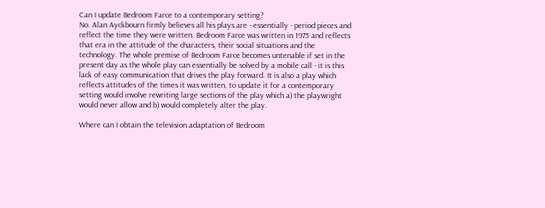Can I update Bedroom Farce to a contemporary setting?
No. Alan Ayckbourn firmly believes all his plays are - essentially - period pieces and reflect the time they were written. Bedroom Farce was written in 1975 and reflects that era in the attitude of the characters, their social situations and the technology. The whole premise of Bedroom Farce becomes untenable if set in the present day as the whole play can essentially be solved by a mobile call - it is this lack of easy communication that drives the play forward. It is also a play which reflects attitudes of the times it was written, to update it for a contemporary setting would involve rewriting large sections of the play which a) the playwright would never allow and b) would completely alter the play.

Where can I obtain the television adaptation of Bedroom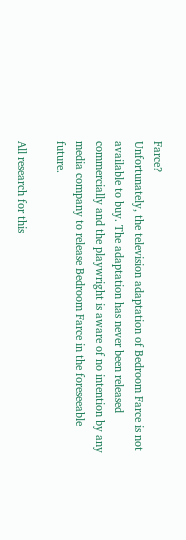Farce?
Unfortunately, the television adaptation of Bedroom Farce is not available to buy. The adaptation has never been released commercially and the playwright is aware of no intention by any media company to release Bedroom Farce in the foreseeable future.

All research for this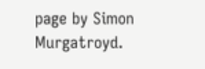page by Simon Murgatroyd.